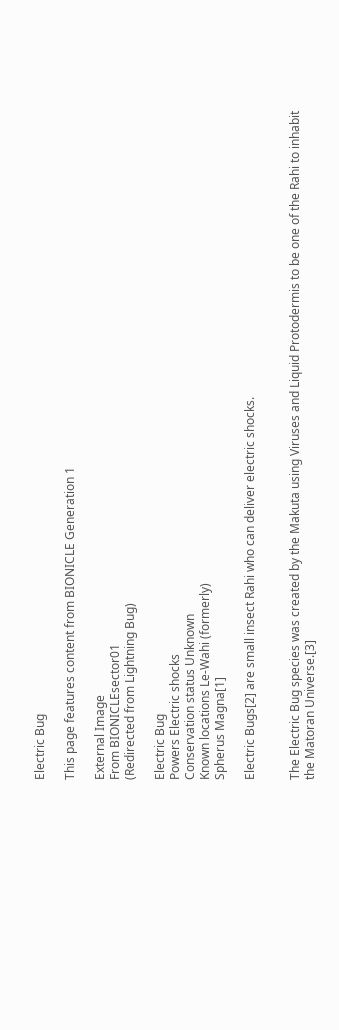Electric Bug

This page features content from BIONICLE Generation 1

External Image
From BIONICLEsector01
(Redirected from Lightning Bug)

Electric Bug
Powers Electric shocks
Conservation status Unknown
Known locations Le-Wahi (formerly)
Spherus Magna[1]

Electric Bugs[2] are small insect Rahi who can deliver electric shocks.


The Electric Bug species was created by the Makuta using Viruses and Liquid Protodermis to be one of the Rahi to inhabit the Matoran Universe.[3]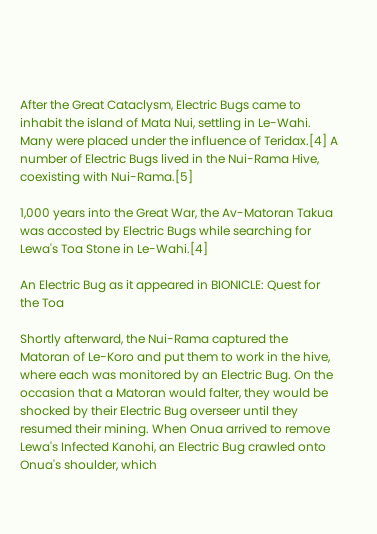After the Great Cataclysm, Electric Bugs came to inhabit the island of Mata Nui, settling in Le-Wahi. Many were placed under the influence of Teridax.[4] A number of Electric Bugs lived in the Nui-Rama Hive, coexisting with Nui-Rama.[5]

1,000 years into the Great War, the Av-Matoran Takua was accosted by Electric Bugs while searching for Lewa's Toa Stone in Le-Wahi.[4]

An Electric Bug as it appeared in BIONICLE: Quest for the Toa

Shortly afterward, the Nui-Rama captured the Matoran of Le-Koro and put them to work in the hive, where each was monitored by an Electric Bug. On the occasion that a Matoran would falter, they would be shocked by their Electric Bug overseer until they resumed their mining. When Onua arrived to remove Lewa's Infected Kanohi, an Electric Bug crawled onto Onua's shoulder, which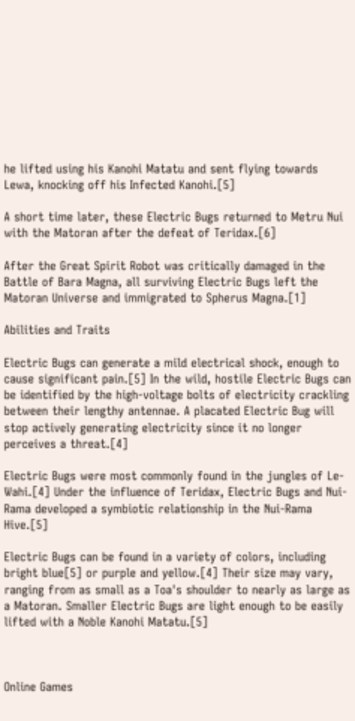he lifted using his Kanohi Matatu and sent flying towards Lewa, knocking off his Infected Kanohi.[5]

A short time later, these Electric Bugs returned to Metru Nui with the Matoran after the defeat of Teridax.[6]

After the Great Spirit Robot was critically damaged in the Battle of Bara Magna, all surviving Electric Bugs left the Matoran Universe and immigrated to Spherus Magna.[1]

Abilities and Traits

Electric Bugs can generate a mild electrical shock, enough to cause significant pain.[5] In the wild, hostile Electric Bugs can be identified by the high-voltage bolts of electricity crackling between their lengthy antennae. A placated Electric Bug will stop actively generating electricity since it no longer perceives a threat.[4]

Electric Bugs were most commonly found in the jungles of Le-Wahi.[4] Under the influence of Teridax, Electric Bugs and Nui-Rama developed a symbiotic relationship in the Nui-Rama Hive.[5]

Electric Bugs can be found in a variety of colors, including bright blue[5] or purple and yellow.[4] Their size may vary, ranging from as small as a Toa's shoulder to nearly as large as a Matoran. Smaller Electric Bugs are light enough to be easily lifted with a Noble Kanohi Matatu.[5]



Online Games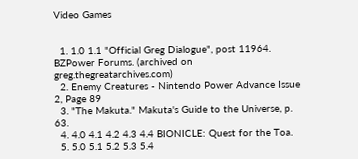Video Games


  1. 1.0 1.1 "Official Greg Dialogue", post 11964. BZPower Forums. (archived on greg.thegreatarchives.com)
  2. Enemy Creatures - Nintendo Power Advance Issue 2, Page 89
  3. "The Makuta." Makuta's Guide to the Universe, p. 63.
  4. 4.0 4.1 4.2 4.3 4.4 BIONICLE: Quest for the Toa.
  5. 5.0 5.1 5.2 5.3 5.4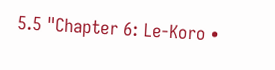5.5 "Chapter 6: Le-Koro •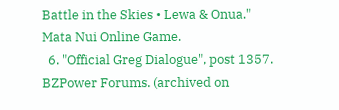Battle in the Skies • Lewa & Onua." Mata Nui Online Game.
  6. "Official Greg Dialogue", post 1357. BZPower Forums. (archived on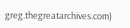greg.thegreatarchives.com)